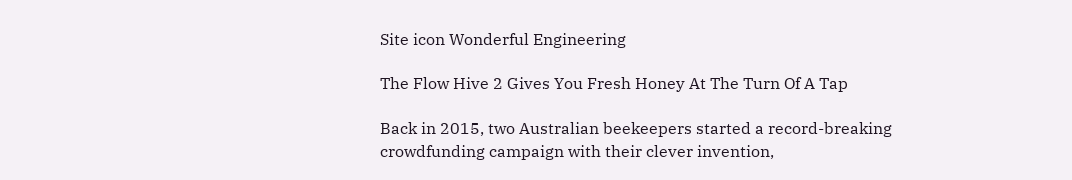Site icon Wonderful Engineering

The Flow Hive 2 Gives You Fresh Honey At The Turn Of A Tap

Back in 2015, two Australian beekeepers started a record-breaking crowdfunding campaign with their clever invention,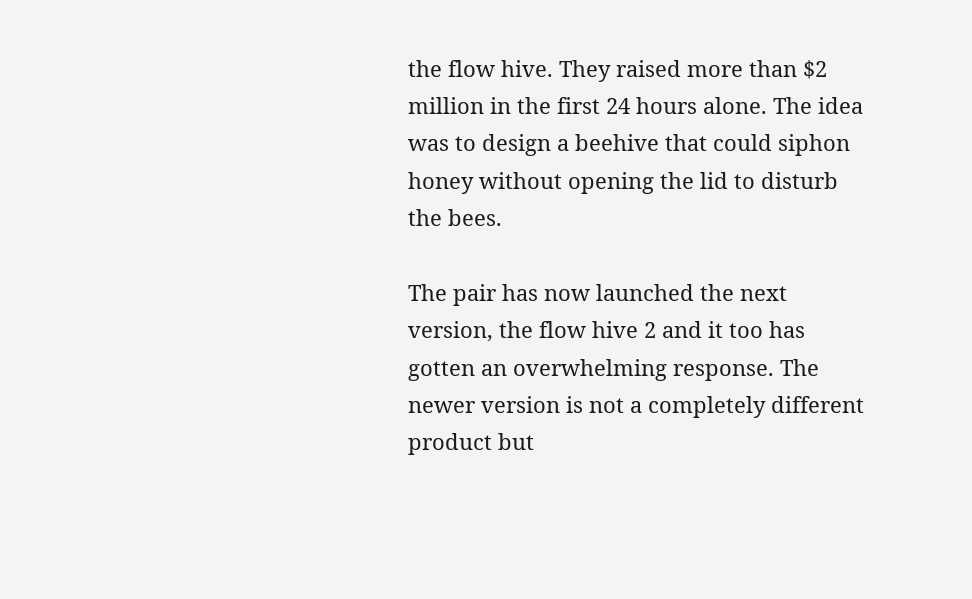the flow hive. They raised more than $2 million in the first 24 hours alone. The idea was to design a beehive that could siphon honey without opening the lid to disturb the bees.

The pair has now launched the next version, the flow hive 2 and it too has gotten an overwhelming response. The newer version is not a completely different product but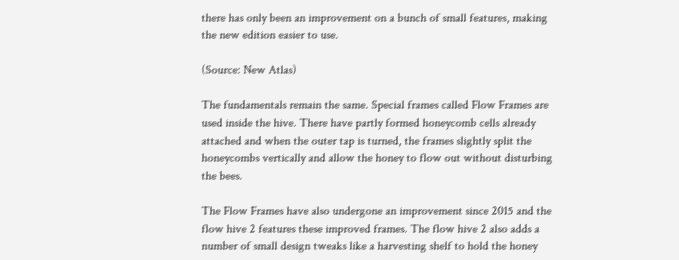there has only been an improvement on a bunch of small features, making the new edition easier to use.

(Source: New Atlas)

The fundamentals remain the same. Special frames called Flow Frames are used inside the hive. There have partly formed honeycomb cells already attached and when the outer tap is turned, the frames slightly split the honeycombs vertically and allow the honey to flow out without disturbing the bees.

The Flow Frames have also undergone an improvement since 2015 and the flow hive 2 features these improved frames. The flow hive 2 also adds a number of small design tweaks like a harvesting shelf to hold the honey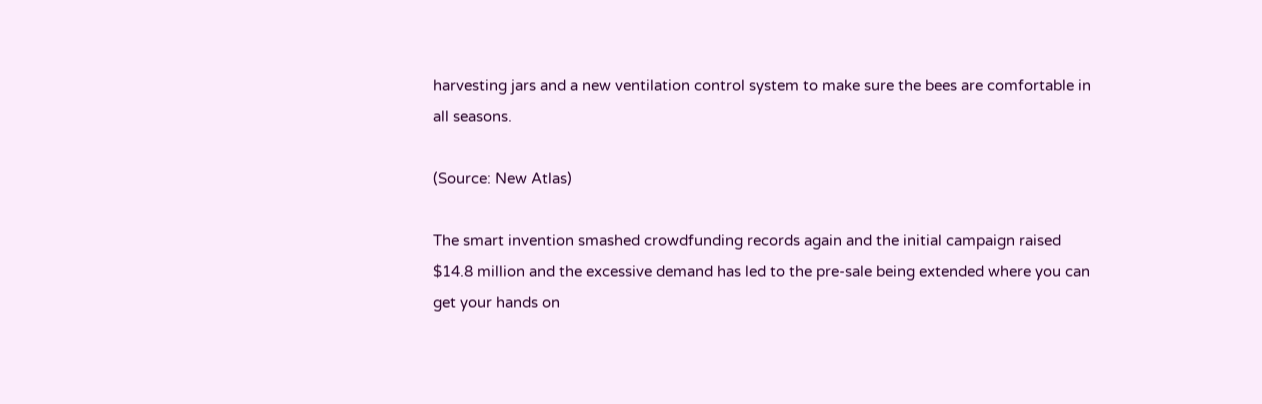harvesting jars and a new ventilation control system to make sure the bees are comfortable in all seasons.

(Source: New Atlas)

The smart invention smashed crowdfunding records again and the initial campaign raised $14.8 million and the excessive demand has led to the pre-sale being extended where you can get your hands on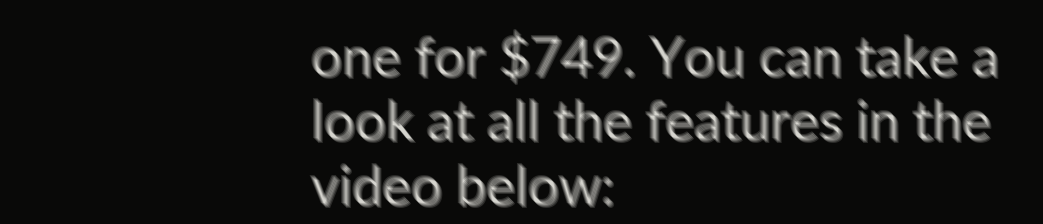one for $749. You can take a look at all the features in the video below: